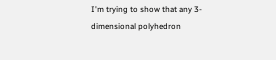I'm trying to show that any 3-dimensional polyhedron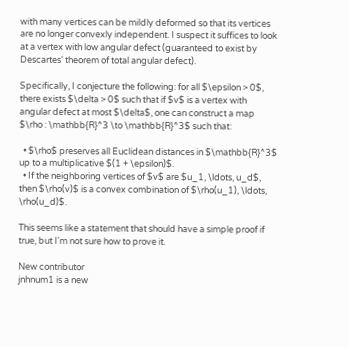with many vertices can be mildly deformed so that its vertices are no longer convexly independent. I suspect it suffices to look at a vertex with low angular defect (guaranteed to exist by Descartes' theorem of total angular defect).

Specifically, I conjecture the following: for all $\epsilon > 0$, there exists $\delta > 0$ such that if $v$ is a vertex with angular defect at most $\delta$, one can construct a map $\rho : \mathbb{R}^3 \to \mathbb{R}^3$ such that:

  • $\rho$ preserves all Euclidean distances in $\mathbb{R}^3$ up to a multiplicative $(1 + \epsilon)$.
  • If the neighboring vertices of $v$ are $u_1, \ldots, u_d$, then $\rho(v)$ is a convex combination of $\rho(u_1), \ldots, \rho(u_d)$.

This seems like a statement that should have a simple proof if true, but I'm not sure how to prove it.

New contributor
jnhnum1 is a new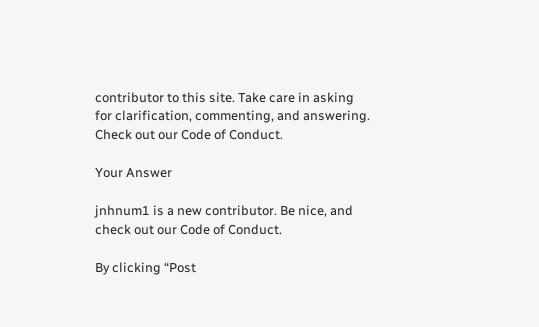contributor to this site. Take care in asking for clarification, commenting, and answering. Check out our Code of Conduct.

Your Answer

jnhnum1 is a new contributor. Be nice, and check out our Code of Conduct.

By clicking “Post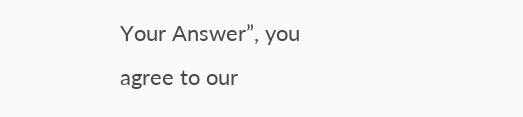Your Answer”, you agree to our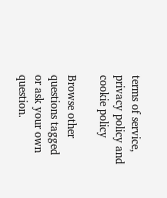terms of service, privacy policy and cookie policy

Browse other questions tagged or ask your own question.